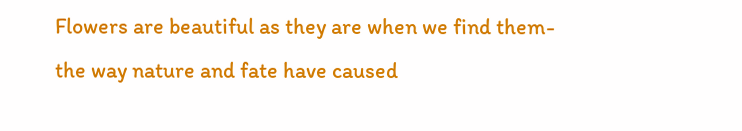Flowers are beautiful as they are when we find them- the way nature and fate have caused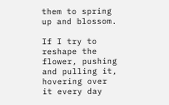them to spring up and blossom.

If I try to reshape the flower, pushing and pulling it, hovering over it every day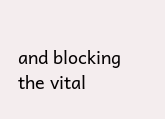and blocking the vital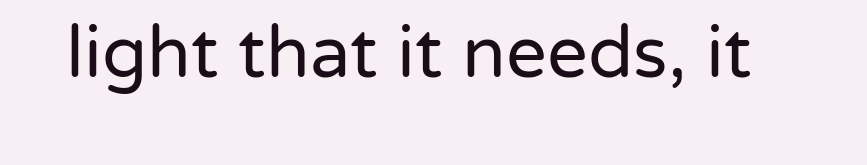light that it needs, it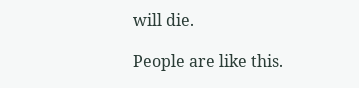will die.

People are like this.